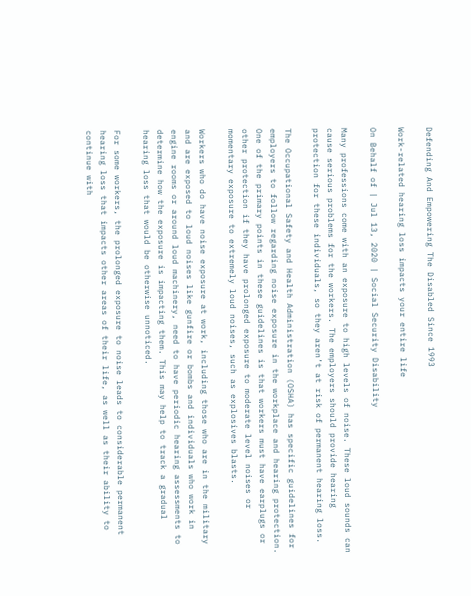Defending And Empowering The Disabled Since 1993

Work-related hearing loss impacts your entire life

On Behalf of | Jul 13, 2020 | Social Security Disability

Many professions come with an exposure to high levels of noise. These loud sounds can cause serious problems for the workers. The employers should provide hearing protection for these individuals, so they aren’t at risk of permanent hearing loss.

The Occupational Safety and Health Administration (OSHA) has specific guidelines for employers to follow regarding noise exposure in the workplace and hearing protection. One of the primary points in these guidelines is that workers must have earplugs or other protection if they have prolonged exposure to moderate level noises or momentary exposure to extremely loud noises, such as explosives blasts.

Workers who do have noise exposure at work, including those who are in the military and are exposed to loud noises like gunfire or bombs and individuals who work in engine rooms or around loud machinery, need to have periodic hearing assessments to determine how the exposure is impacting them. This may help to track a gradual hearing loss that would be otherwise unnoticed.

For some workers, the prolonged exposure to noise leads to considerable permanent hearing loss that impacts other areas of their life, as well as their ability to continue with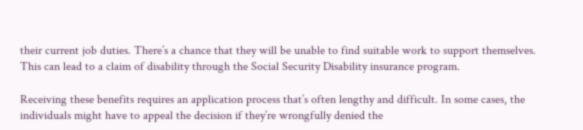their current job duties. There’s a chance that they will be unable to find suitable work to support themselves. This can lead to a claim of disability through the Social Security Disability insurance program.

Receiving these benefits requires an application process that’s often lengthy and difficult. In some cases, the individuals might have to appeal the decision if they’re wrongfully denied the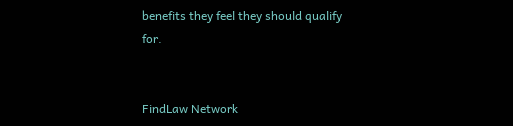benefits they feel they should qualify for.


FindLaw Network